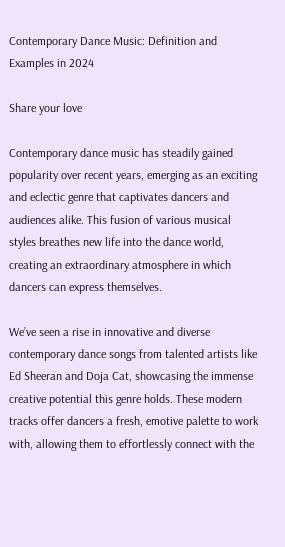Contemporary Dance Music: Definition and Examples in 2024

Share your love

Contemporary dance music has steadily gained popularity over recent years, emerging as an exciting and eclectic genre that captivates dancers and audiences alike. This fusion of various musical styles breathes new life into the dance world, creating an extraordinary atmosphere in which dancers can express themselves.

We’ve seen a rise in innovative and diverse contemporary dance songs from talented artists like Ed Sheeran and Doja Cat, showcasing the immense creative potential this genre holds. These modern tracks offer dancers a fresh, emotive palette to work with, allowing them to effortlessly connect with the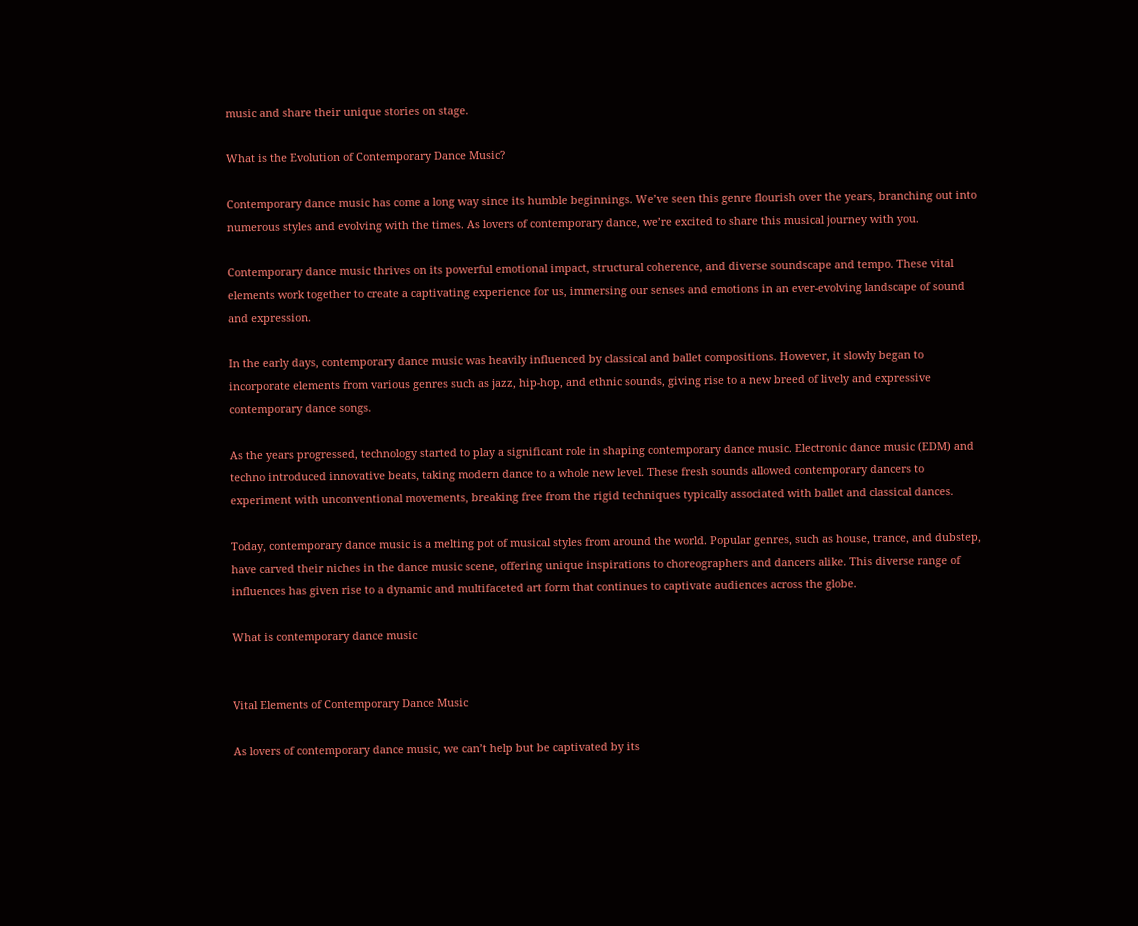music and share their unique stories on stage.

What is the Evolution of Contemporary Dance Music?

Contemporary dance music has come a long way since its humble beginnings. We’ve seen this genre flourish over the years, branching out into numerous styles and evolving with the times. As lovers of contemporary dance, we’re excited to share this musical journey with you.

Contemporary dance music thrives on its powerful emotional impact, structural coherence, and diverse soundscape and tempo. These vital elements work together to create a captivating experience for us, immersing our senses and emotions in an ever-evolving landscape of sound and expression.

In the early days, contemporary dance music was heavily influenced by classical and ballet compositions. However, it slowly began to incorporate elements from various genres such as jazz, hip-hop, and ethnic sounds, giving rise to a new breed of lively and expressive contemporary dance songs.

As the years progressed, technology started to play a significant role in shaping contemporary dance music. Electronic dance music (EDM) and techno introduced innovative beats, taking modern dance to a whole new level. These fresh sounds allowed contemporary dancers to experiment with unconventional movements, breaking free from the rigid techniques typically associated with ballet and classical dances.

Today, contemporary dance music is a melting pot of musical styles from around the world. Popular genres, such as house, trance, and dubstep, have carved their niches in the dance music scene, offering unique inspirations to choreographers and dancers alike. This diverse range of influences has given rise to a dynamic and multifaceted art form that continues to captivate audiences across the globe.

What is contemporary dance music


Vital Elements of Contemporary Dance Music

As lovers of contemporary dance music, we can’t help but be captivated by its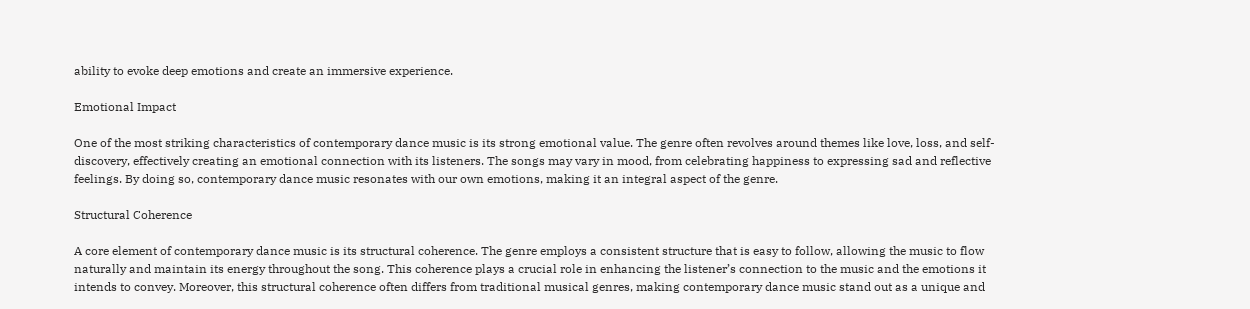ability to evoke deep emotions and create an immersive experience.

Emotional Impact

One of the most striking characteristics of contemporary dance music is its strong emotional value. The genre often revolves around themes like love, loss, and self-discovery, effectively creating an emotional connection with its listeners. The songs may vary in mood, from celebrating happiness to expressing sad and reflective feelings. By doing so, contemporary dance music resonates with our own emotions, making it an integral aspect of the genre.

Structural Coherence

A core element of contemporary dance music is its structural coherence. The genre employs a consistent structure that is easy to follow, allowing the music to flow naturally and maintain its energy throughout the song. This coherence plays a crucial role in enhancing the listener’s connection to the music and the emotions it intends to convey. Moreover, this structural coherence often differs from traditional musical genres, making contemporary dance music stand out as a unique and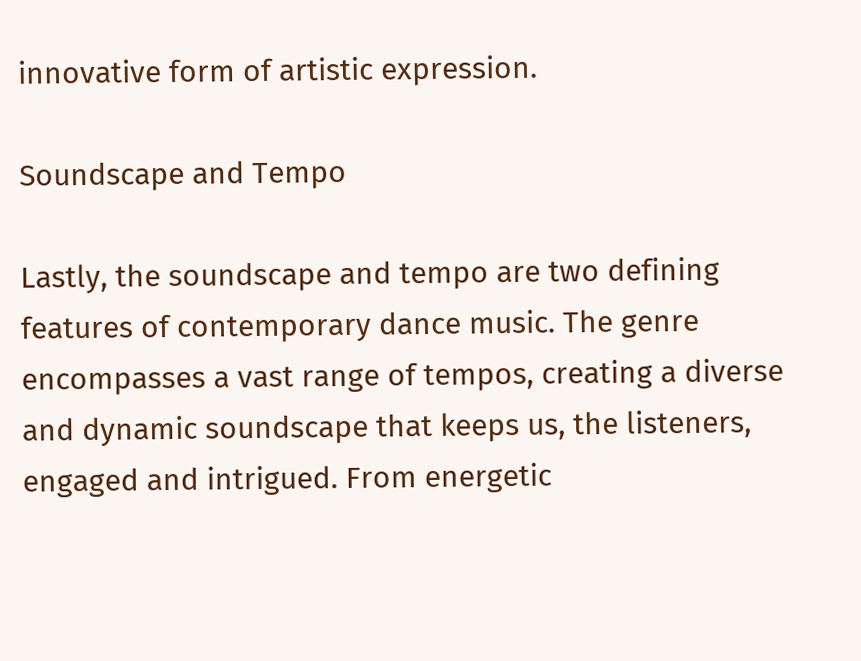innovative form of artistic expression.

Soundscape and Tempo

Lastly, the soundscape and tempo are two defining features of contemporary dance music. The genre encompasses a vast range of tempos, creating a diverse and dynamic soundscape that keeps us, the listeners, engaged and intrigued. From energetic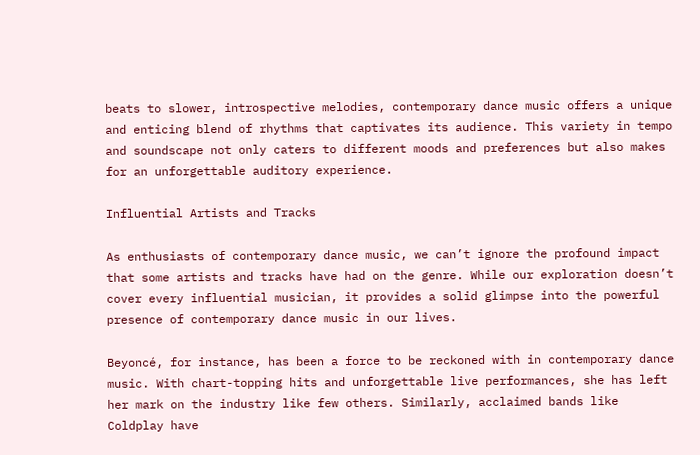beats to slower, introspective melodies, contemporary dance music offers a unique and enticing blend of rhythms that captivates its audience. This variety in tempo and soundscape not only caters to different moods and preferences but also makes for an unforgettable auditory experience.

Influential Artists and Tracks

As enthusiasts of contemporary dance music, we can’t ignore the profound impact that some artists and tracks have had on the genre. While our exploration doesn’t cover every influential musician, it provides a solid glimpse into the powerful presence of contemporary dance music in our lives.

Beyoncé, for instance, has been a force to be reckoned with in contemporary dance music. With chart-topping hits and unforgettable live performances, she has left her mark on the industry like few others. Similarly, acclaimed bands like Coldplay have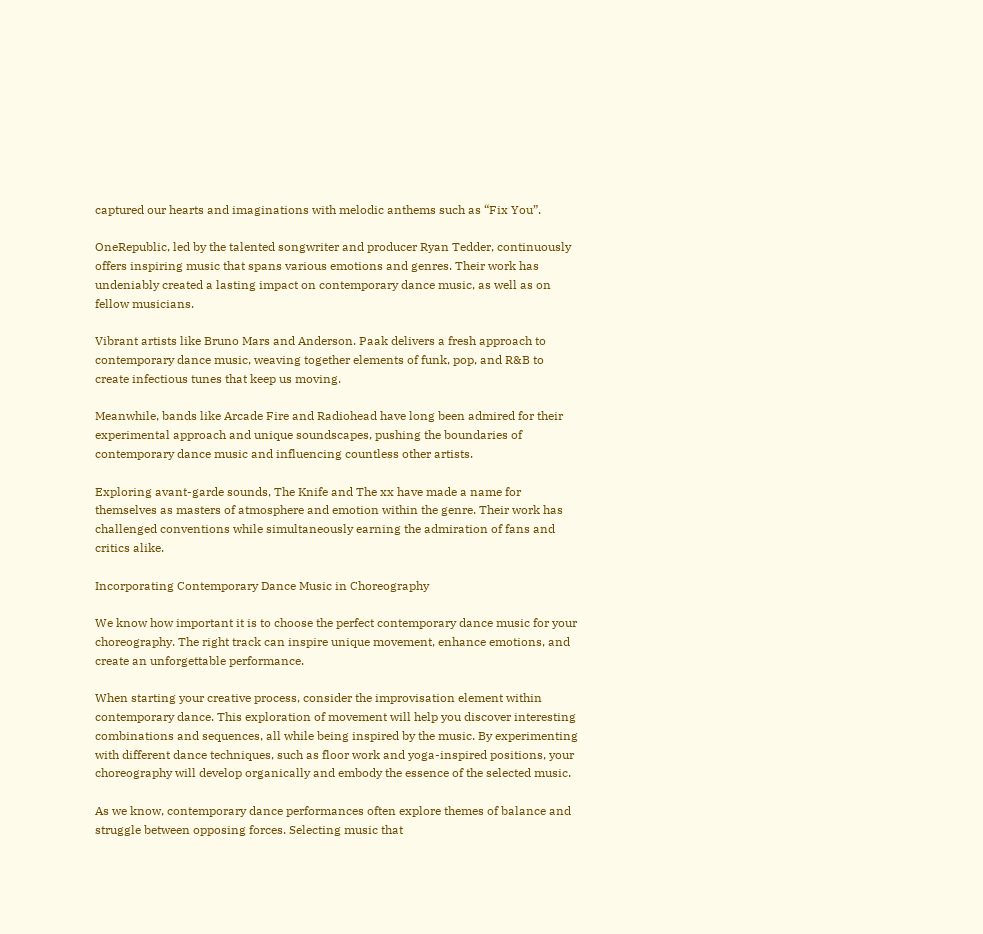captured our hearts and imaginations with melodic anthems such as “Fix You”.

OneRepublic, led by the talented songwriter and producer Ryan Tedder, continuously offers inspiring music that spans various emotions and genres. Their work has undeniably created a lasting impact on contemporary dance music, as well as on fellow musicians.

Vibrant artists like Bruno Mars and Anderson. Paak delivers a fresh approach to contemporary dance music, weaving together elements of funk, pop, and R&B to create infectious tunes that keep us moving.

Meanwhile, bands like Arcade Fire and Radiohead have long been admired for their experimental approach and unique soundscapes, pushing the boundaries of contemporary dance music and influencing countless other artists.

Exploring avant-garde sounds, The Knife and The xx have made a name for themselves as masters of atmosphere and emotion within the genre. Their work has challenged conventions while simultaneously earning the admiration of fans and critics alike.

Incorporating Contemporary Dance Music in Choreography

We know how important it is to choose the perfect contemporary dance music for your choreography. The right track can inspire unique movement, enhance emotions, and create an unforgettable performance.

When starting your creative process, consider the improvisation element within contemporary dance. This exploration of movement will help you discover interesting combinations and sequences, all while being inspired by the music. By experimenting with different dance techniques, such as floor work and yoga-inspired positions, your choreography will develop organically and embody the essence of the selected music.

As we know, contemporary dance performances often explore themes of balance and struggle between opposing forces. Selecting music that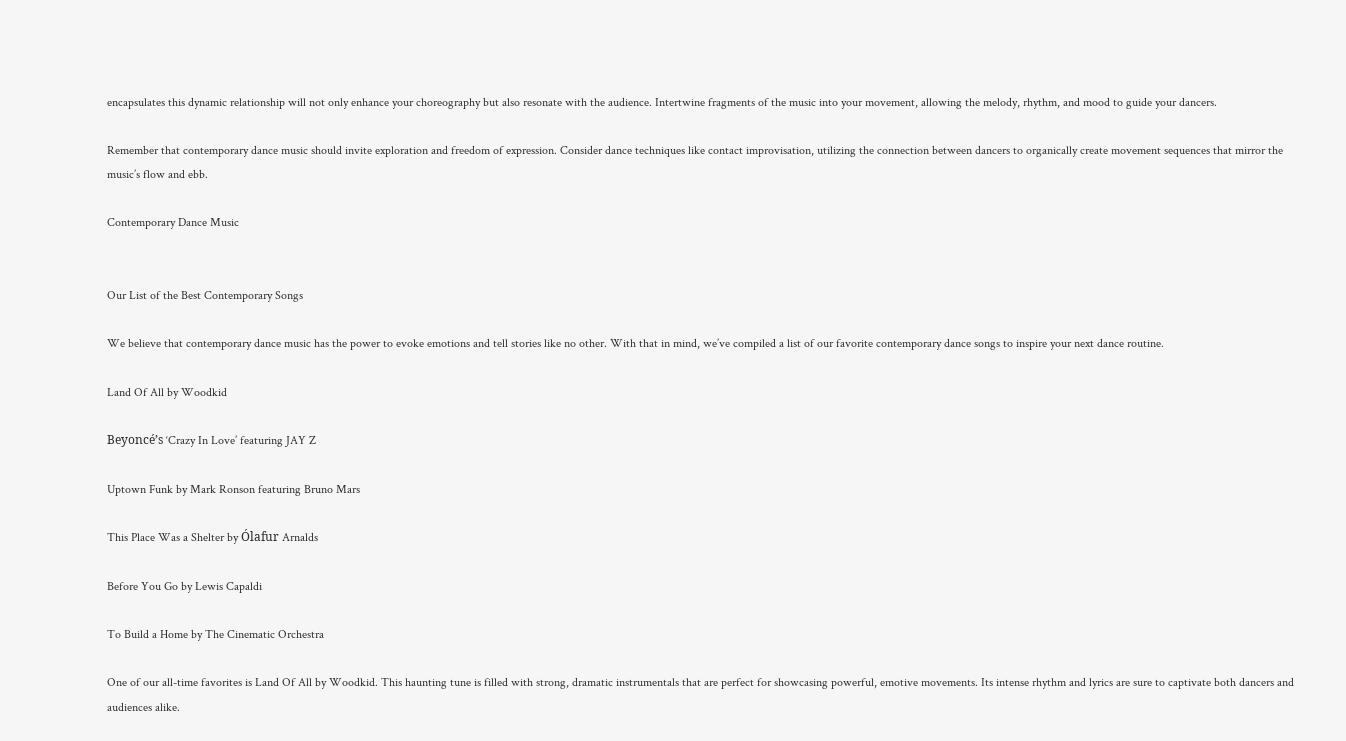encapsulates this dynamic relationship will not only enhance your choreography but also resonate with the audience. Intertwine fragments of the music into your movement, allowing the melody, rhythm, and mood to guide your dancers.

Remember that contemporary dance music should invite exploration and freedom of expression. Consider dance techniques like contact improvisation, utilizing the connection between dancers to organically create movement sequences that mirror the music’s flow and ebb.

Contemporary Dance Music


Our List of the Best Contemporary Songs

We believe that contemporary dance music has the power to evoke emotions and tell stories like no other. With that in mind, we’ve compiled a list of our favorite contemporary dance songs to inspire your next dance routine.

Land Of All by Woodkid

Beyoncé’s ‘Crazy In Love’ featuring JAY Z

Uptown Funk by Mark Ronson featuring Bruno Mars

This Place Was a Shelter by Ólafur Arnalds

Before You Go by Lewis Capaldi

To Build a Home by The Cinematic Orchestra

One of our all-time favorites is Land Of All by Woodkid. This haunting tune is filled with strong, dramatic instrumentals that are perfect for showcasing powerful, emotive movements. Its intense rhythm and lyrics are sure to captivate both dancers and audiences alike.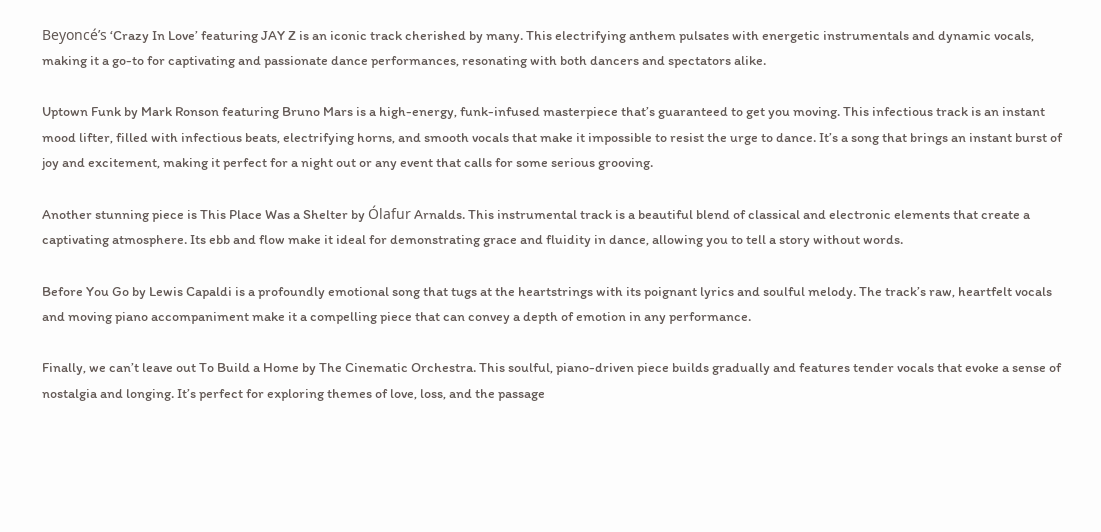Beyoncé’s ‘Crazy In Love’ featuring JAY Z is an iconic track cherished by many. This electrifying anthem pulsates with energetic instrumentals and dynamic vocals, making it a go-to for captivating and passionate dance performances, resonating with both dancers and spectators alike.

Uptown Funk by Mark Ronson featuring Bruno Mars is a high-energy, funk-infused masterpiece that’s guaranteed to get you moving. This infectious track is an instant mood lifter, filled with infectious beats, electrifying horns, and smooth vocals that make it impossible to resist the urge to dance. It’s a song that brings an instant burst of joy and excitement, making it perfect for a night out or any event that calls for some serious grooving.

Another stunning piece is This Place Was a Shelter by Ólafur Arnalds. This instrumental track is a beautiful blend of classical and electronic elements that create a captivating atmosphere. Its ebb and flow make it ideal for demonstrating grace and fluidity in dance, allowing you to tell a story without words.

Before You Go by Lewis Capaldi is a profoundly emotional song that tugs at the heartstrings with its poignant lyrics and soulful melody. The track’s raw, heartfelt vocals and moving piano accompaniment make it a compelling piece that can convey a depth of emotion in any performance.

Finally, we can’t leave out To Build a Home by The Cinematic Orchestra. This soulful, piano-driven piece builds gradually and features tender vocals that evoke a sense of nostalgia and longing. It’s perfect for exploring themes of love, loss, and the passage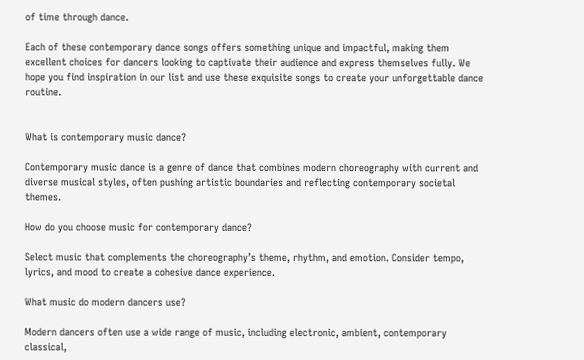of time through dance.

Each of these contemporary dance songs offers something unique and impactful, making them excellent choices for dancers looking to captivate their audience and express themselves fully. We hope you find inspiration in our list and use these exquisite songs to create your unforgettable dance routine.


What is contemporary music dance?

Contemporary music dance is a genre of dance that combines modern choreography with current and diverse musical styles, often pushing artistic boundaries and reflecting contemporary societal themes.

How do you choose music for contemporary dance?

Select music that complements the choreography’s theme, rhythm, and emotion. Consider tempo, lyrics, and mood to create a cohesive dance experience.

What music do modern dancers use?

Modern dancers often use a wide range of music, including electronic, ambient, contemporary classical,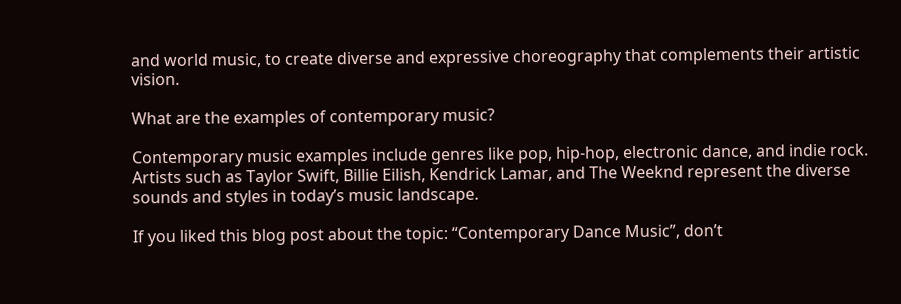and world music, to create diverse and expressive choreography that complements their artistic vision.

What are the examples of contemporary music?

Contemporary music examples include genres like pop, hip-hop, electronic dance, and indie rock. Artists such as Taylor Swift, Billie Eilish, Kendrick Lamar, and The Weeknd represent the diverse sounds and styles in today’s music landscape.

If you liked this blog post about the topic: “Contemporary Dance Music”, don’t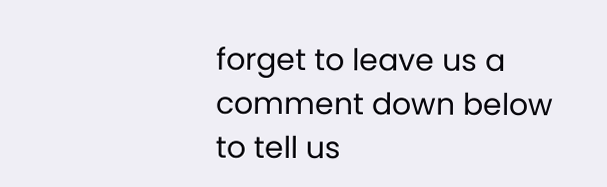forget to leave us a comment down below to tell us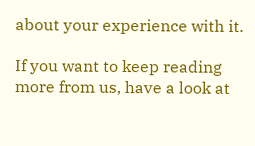about your experience with it.

If you want to keep reading more from us, have a look at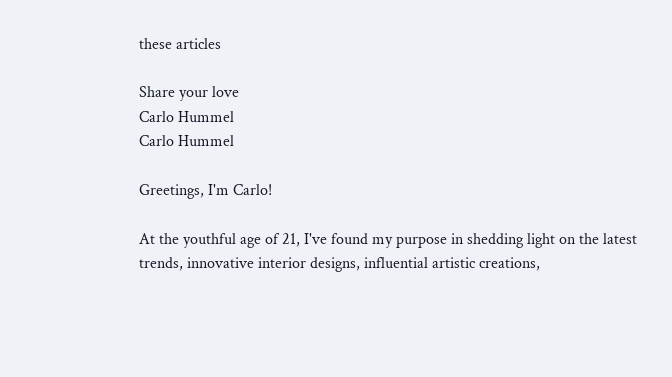these articles

Share your love
Carlo Hummel
Carlo Hummel

Greetings, I'm Carlo!

At the youthful age of 21, I've found my purpose in shedding light on the latest trends, innovative interior designs, influential artistic creations,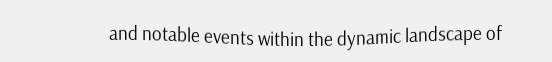and notable events within the dynamic landscape of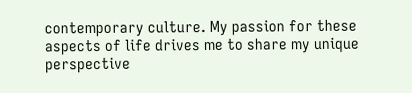contemporary culture. My passion for these aspects of life drives me to share my unique perspective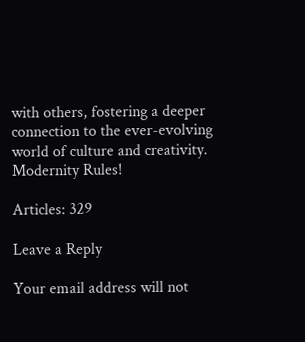with others, fostering a deeper connection to the ever-evolving world of culture and creativity. Modernity Rules!

Articles: 329

Leave a Reply

Your email address will not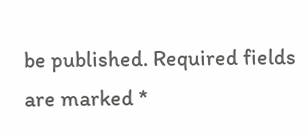be published. Required fields are marked *